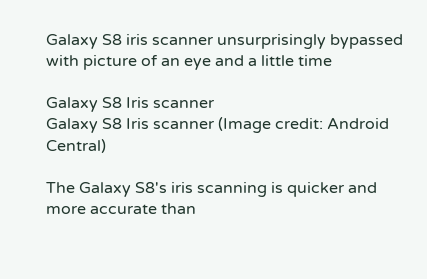Galaxy S8 iris scanner unsurprisingly bypassed with picture of an eye and a little time

Galaxy S8 Iris scanner
Galaxy S8 Iris scanner (Image credit: Android Central)

The Galaxy S8's iris scanning is quicker and more accurate than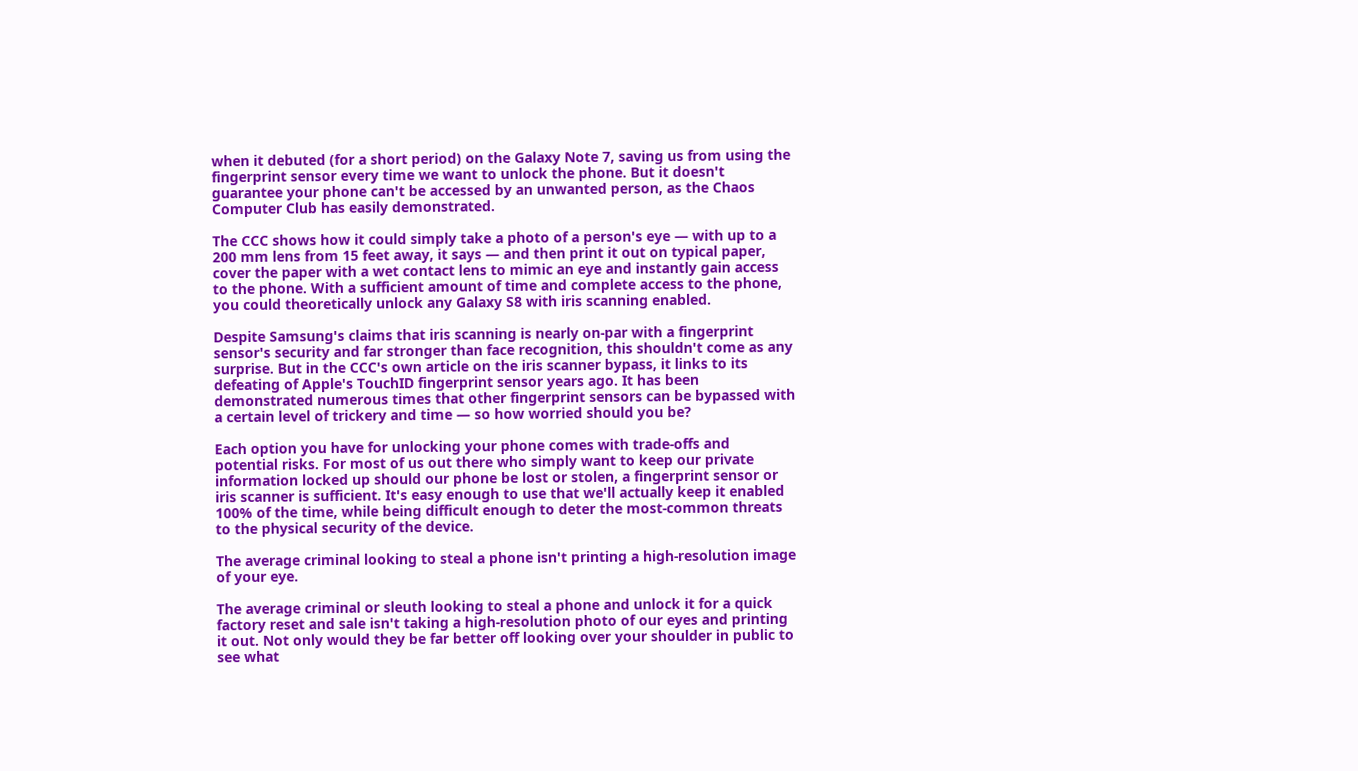when it debuted (for a short period) on the Galaxy Note 7, saving us from using the fingerprint sensor every time we want to unlock the phone. But it doesn't guarantee your phone can't be accessed by an unwanted person, as the Chaos Computer Club has easily demonstrated.

The CCC shows how it could simply take a photo of a person's eye — with up to a 200 mm lens from 15 feet away, it says — and then print it out on typical paper, cover the paper with a wet contact lens to mimic an eye and instantly gain access to the phone. With a sufficient amount of time and complete access to the phone, you could theoretically unlock any Galaxy S8 with iris scanning enabled.

Despite Samsung's claims that iris scanning is nearly on-par with a fingerprint sensor's security and far stronger than face recognition, this shouldn't come as any surprise. But in the CCC's own article on the iris scanner bypass, it links to its defeating of Apple's TouchID fingerprint sensor years ago. It has been demonstrated numerous times that other fingerprint sensors can be bypassed with a certain level of trickery and time — so how worried should you be?

Each option you have for unlocking your phone comes with trade-offs and potential risks. For most of us out there who simply want to keep our private information locked up should our phone be lost or stolen, a fingerprint sensor or iris scanner is sufficient. It's easy enough to use that we'll actually keep it enabled 100% of the time, while being difficult enough to deter the most-common threats to the physical security of the device.

The average criminal looking to steal a phone isn't printing a high-resolution image of your eye.

The average criminal or sleuth looking to steal a phone and unlock it for a quick factory reset and sale isn't taking a high-resolution photo of our eyes and printing it out. Not only would they be far better off looking over your shoulder in public to see what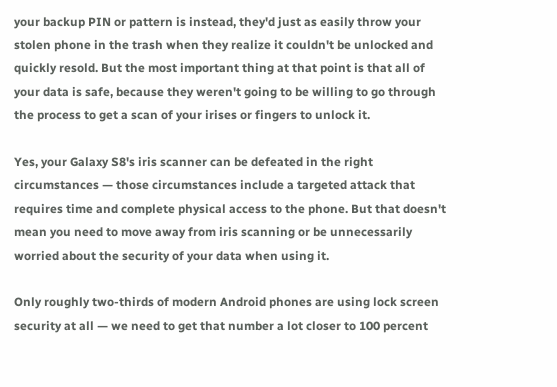your backup PIN or pattern is instead, they'd just as easily throw your stolen phone in the trash when they realize it couldn't be unlocked and quickly resold. But the most important thing at that point is that all of your data is safe, because they weren't going to be willing to go through the process to get a scan of your irises or fingers to unlock it.

Yes, your Galaxy S8's iris scanner can be defeated in the right circumstances — those circumstances include a targeted attack that requires time and complete physical access to the phone. But that doesn't mean you need to move away from iris scanning or be unnecessarily worried about the security of your data when using it.

Only roughly two-thirds of modern Android phones are using lock screen security at all — we need to get that number a lot closer to 100 percent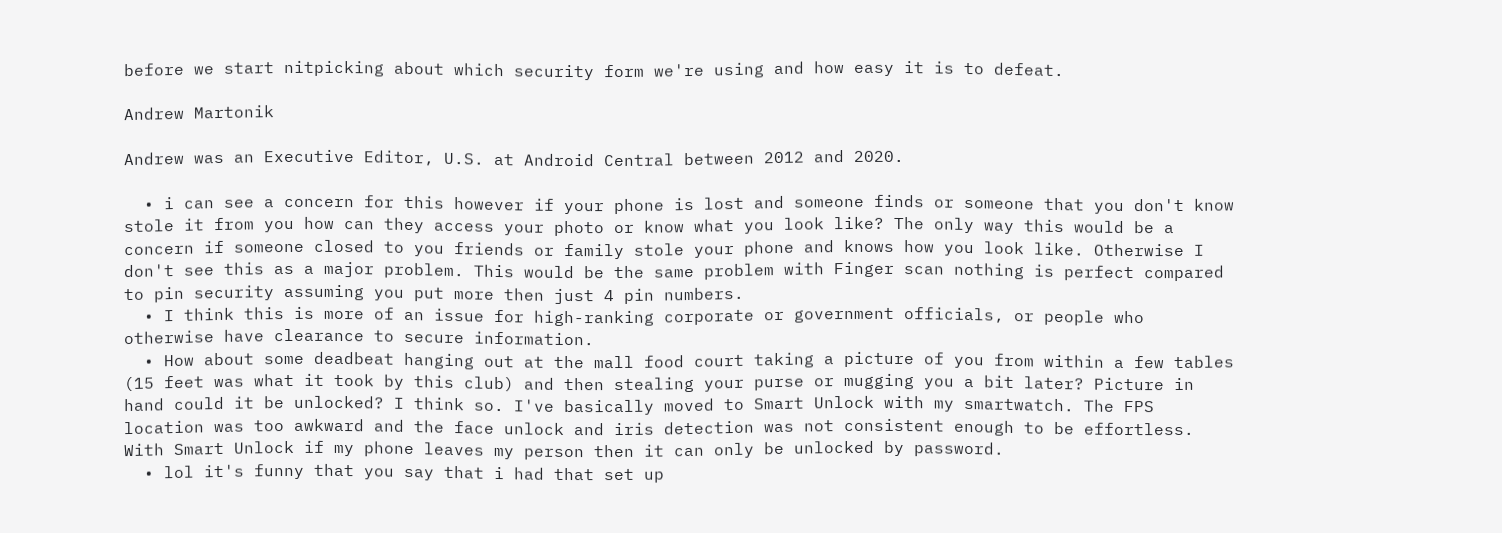before we start nitpicking about which security form we're using and how easy it is to defeat.

Andrew Martonik

Andrew was an Executive Editor, U.S. at Android Central between 2012 and 2020.

  • i can see a concern for this however if your phone is lost and someone finds or someone that you don't know stole it from you how can they access your photo or know what you look like? The only way this would be a concern if someone closed to you friends or family stole your phone and knows how you look like. Otherwise I don't see this as a major problem. This would be the same problem with Finger scan nothing is perfect compared to pin security assuming you put more then just 4 pin numbers.
  • I think this is more of an issue for high-ranking corporate or government officials, or people who otherwise have clearance to secure information.
  • How about some deadbeat hanging out at the mall food court taking a picture of you from within a few tables (15 feet was what it took by this club) and then stealing your purse or mugging you a bit later? Picture in hand could it be unlocked? I think so. I've basically moved to Smart Unlock with my smartwatch. The FPS location was too awkward and the face unlock and iris detection was not consistent enough to be effortless. With Smart Unlock if my phone leaves my person then it can only be unlocked by password.
  • lol it's funny that you say that i had that set up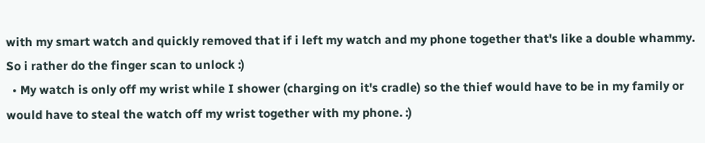with my smart watch and quickly removed that if i left my watch and my phone together that's like a double whammy. So i rather do the finger scan to unlock :)
  • My watch is only off my wrist while I shower (charging on it's cradle) so the thief would have to be in my family or would have to steal the watch off my wrist together with my phone. :)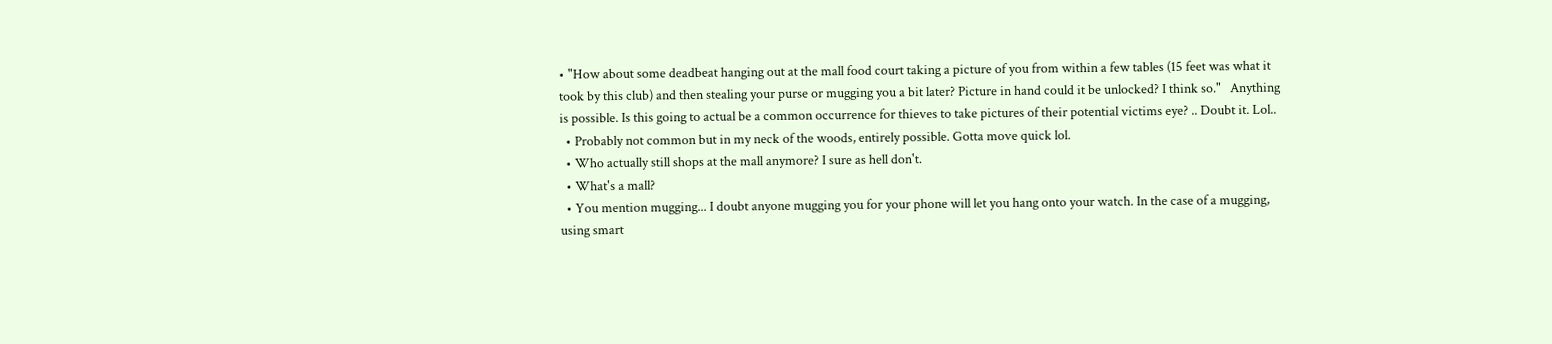• "How about some deadbeat hanging out at the mall food court taking a picture of you from within a few tables (15 feet was what it took by this club) and then stealing your purse or mugging you a bit later? Picture in hand could it be unlocked? I think so."   Anything is possible. Is this going to actual be a common occurrence for thieves to take pictures of their potential victims eye? .. Doubt it. Lol..
  • Probably not common but in my neck of the woods, entirely possible. Gotta move quick lol.
  • Who actually still shops at the mall anymore? I sure as hell don't.
  • What's a mall?
  • You mention mugging... I doubt anyone mugging you for your phone will let you hang onto your watch. In the case of a mugging, using smart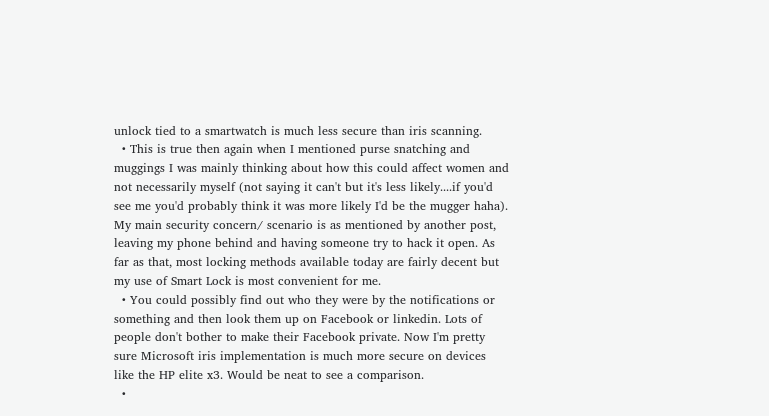unlock tied to a smartwatch is much less secure than iris scanning.
  • This is true then again when I mentioned purse snatching and muggings I was mainly thinking about how this could affect women and not necessarily myself (not saying it can't but it's less likely....if you'd see me you'd probably think it was more likely I'd be the mugger haha). My main security concern/ scenario is as mentioned by another post, leaving my phone behind and having someone try to hack it open. As far as that, most locking methods available today are fairly decent but my use of Smart Lock is most convenient for me.
  • You could possibly find out who they were by the notifications or something and then look them up on Facebook or linkedin. Lots of people don't bother to make their Facebook private. Now I'm pretty sure Microsoft iris implementation is much more secure on devices like the HP elite x3. Would be neat to see a comparison.
  •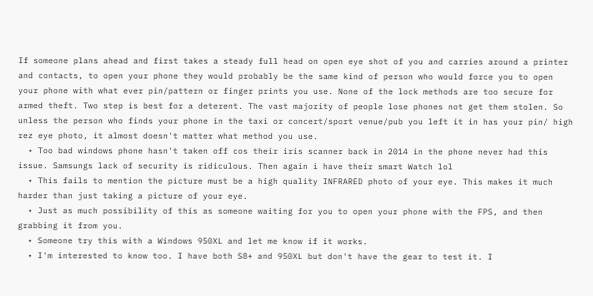If someone plans ahead and first takes a steady full head on open eye shot of you and carries around a printer and contacts, to open your phone they would probably be the same kind of person who would force you to open your phone with what ever pin/pattern or finger prints you use. None of the lock methods are too secure for armed theft. Two step is best for a deterent. The vast majority of people lose phones not get them stolen. So unless the person who finds your phone in the taxi or concert/sport venue/pub you left it in has your pin/ high rez eye photo, it almost doesn't matter what method you use.
  • Too bad windows phone hasn't taken off cos their iris scanner back in 2014 in the phone never had this issue. Samsungs lack of security is ridiculous. Then again i have their smart Watch lol
  • This fails to mention the picture must be a high quality INFRARED photo of your eye. This makes it much harder than just taking a picture of your eye.
  • Just as much possibility of this as someone waiting for you to open your phone with the FPS, and then grabbing it from you.
  • Someone try this with a Windows 950XL and let me know if it works.
  • I'm interested to know too. I have both S8+ and 950XL but don't have the gear to test it. I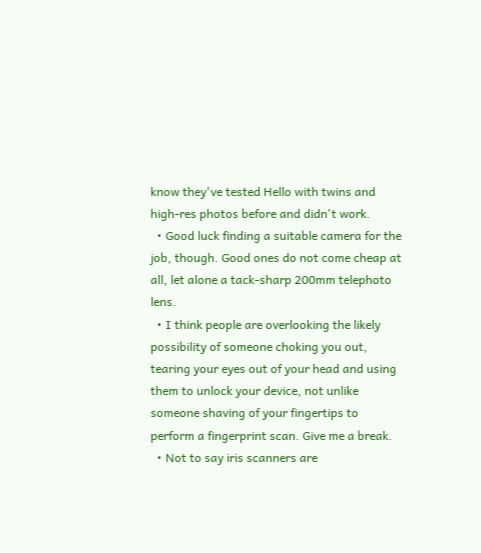know they've tested Hello with twins and high-res photos before and didn't work.
  • Good luck finding a suitable camera for the job, though. Good ones do not come cheap at all, let alone a tack-sharp 200mm telephoto lens.
  • I think people are overlooking the likely possibility of someone choking you out, tearing your eyes out of your head and using them to unlock your device, not unlike someone shaving of your fingertips to perform a fingerprint scan. Give me a break.
  • Not to say iris scanners are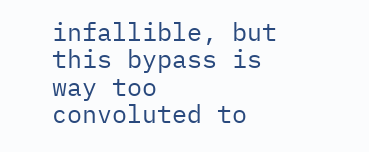infallible, but this bypass is way too convoluted to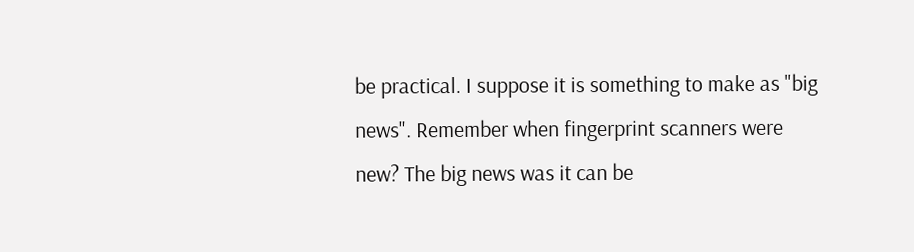be practical. I suppose it is something to make as "big news". Remember when fingerprint scanners were new? The big news was it can be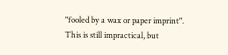"fooled by a wax or paper imprint". This is still impractical, but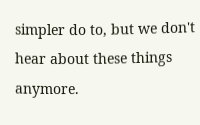simpler do to, but we don't hear about these things anymore.